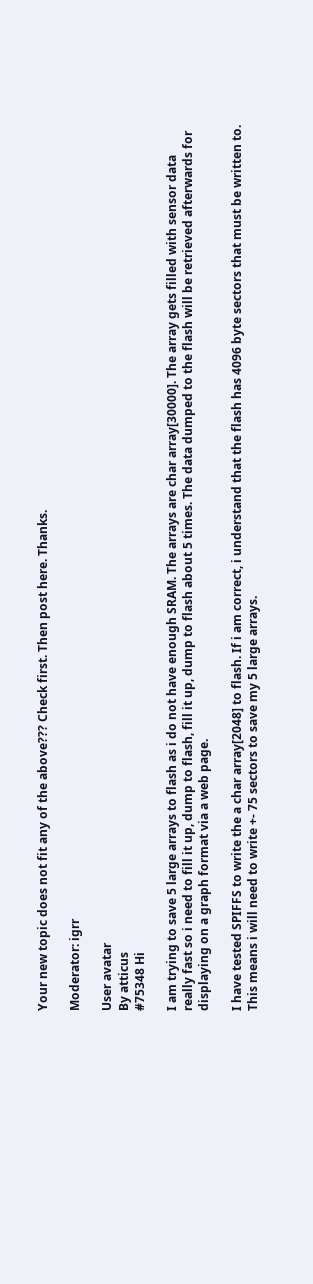Your new topic does not fit any of the above??? Check first. Then post here. Thanks.

Moderator: igrr

User avatar
By atticus
#75348 Hi

I am trying to save 5 large arrays to flash as i do not have enough SRAM. The arrays are char array[30000]. The array gets filled with sensor data really fast so i need to fill it up, dump to flash, fill it up, dump to flash about 5 times. The data dumped to the flash will be retrieved afterwards for displaying on a graph format via a web page.

I have tested SPIFFS to write the a char array[2048] to flash. If i am correct, i understand that the flash has 4096 byte sectors that must be written to. This means i will need to write +- 75 sectors to save my 5 large arrays.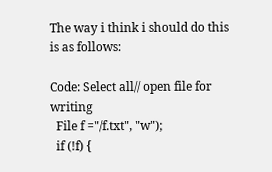The way i think i should do this is as follows:

Code: Select all// open file for writing
  File f ="/f.txt", "w");
  if (!f) {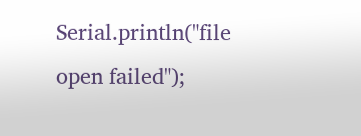Serial.println("file open failed");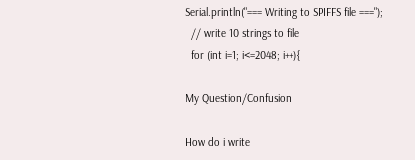Serial.println("=== Writing to SPIFFS file ===");
  // write 10 strings to file
  for (int i=1; i<=2048; i++){

My Question/Confusion

How do i write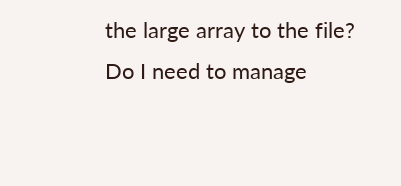the large array to the file? Do I need to manage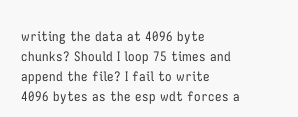writing the data at 4096 byte chunks? Should I loop 75 times and append the file? I fail to write 4096 bytes as the esp wdt forces a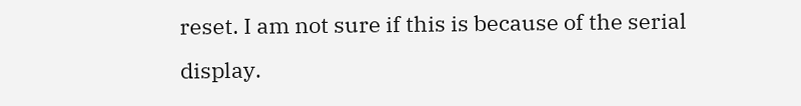reset. I am not sure if this is because of the serial display.